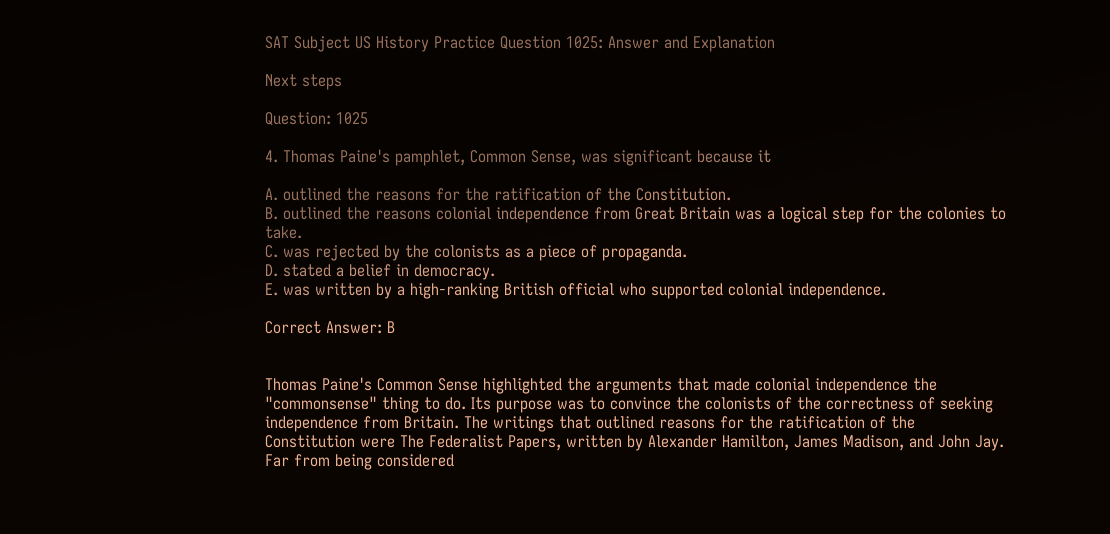SAT Subject US History Practice Question 1025: Answer and Explanation

Next steps

Question: 1025

4. Thomas Paine's pamphlet, Common Sense, was significant because it

A. outlined the reasons for the ratification of the Constitution.
B. outlined the reasons colonial independence from Great Britain was a logical step for the colonies to take.
C. was rejected by the colonists as a piece of propaganda.
D. stated a belief in democracy.
E. was written by a high-ranking British official who supported colonial independence.

Correct Answer: B


Thomas Paine's Common Sense highlighted the arguments that made colonial independence the "commonsense" thing to do. Its purpose was to convince the colonists of the correctness of seeking independence from Britain. The writings that outlined reasons for the ratification of the Constitution were The Federalist Papers, written by Alexander Hamilton, James Madison, and John Jay. Far from being considered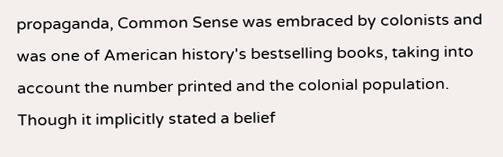propaganda, Common Sense was embraced by colonists and was one of American history's bestselling books, taking into account the number printed and the colonial population. Though it implicitly stated a belief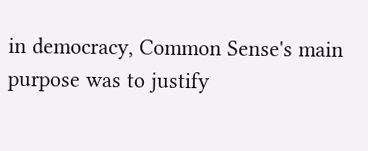in democracy, Common Sense's main purpose was to justify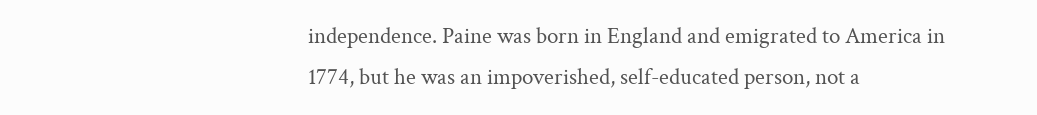independence. Paine was born in England and emigrated to America in 1774, but he was an impoverished, self-educated person, not a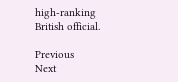high-ranking British official.

Previous       Next